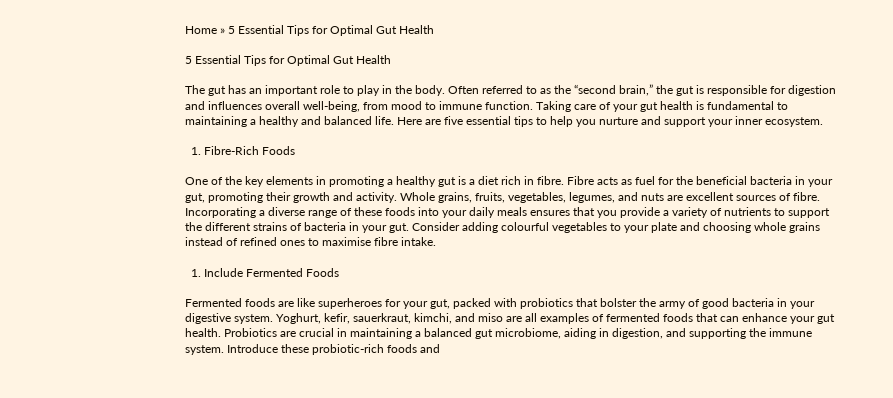Home » 5 Essential Tips for Optimal Gut Health

5 Essential Tips for Optimal Gut Health

The gut has an important role to play in the body. Often referred to as the “second brain,” the gut is responsible for digestion and influences overall well-being, from mood to immune function. Taking care of your gut health is fundamental to maintaining a healthy and balanced life. Here are five essential tips to help you nurture and support your inner ecosystem.

  1. Fibre-Rich Foods

One of the key elements in promoting a healthy gut is a diet rich in fibre. Fibre acts as fuel for the beneficial bacteria in your gut, promoting their growth and activity. Whole grains, fruits, vegetables, legumes, and nuts are excellent sources of fibre. Incorporating a diverse range of these foods into your daily meals ensures that you provide a variety of nutrients to support the different strains of bacteria in your gut. Consider adding colourful vegetables to your plate and choosing whole grains instead of refined ones to maximise fibre intake.

  1. Include Fermented Foods

Fermented foods are like superheroes for your gut, packed with probiotics that bolster the army of good bacteria in your digestive system. Yoghurt, kefir, sauerkraut, kimchi, and miso are all examples of fermented foods that can enhance your gut health. Probiotics are crucial in maintaining a balanced gut microbiome, aiding in digestion, and supporting the immune system. Introduce these probiotic-rich foods and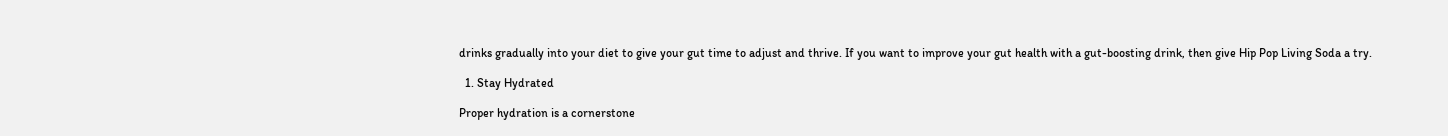drinks gradually into your diet to give your gut time to adjust and thrive. If you want to improve your gut health with a gut-boosting drink, then give Hip Pop Living Soda a try.

  1. Stay Hydrated

Proper hydration is a cornerstone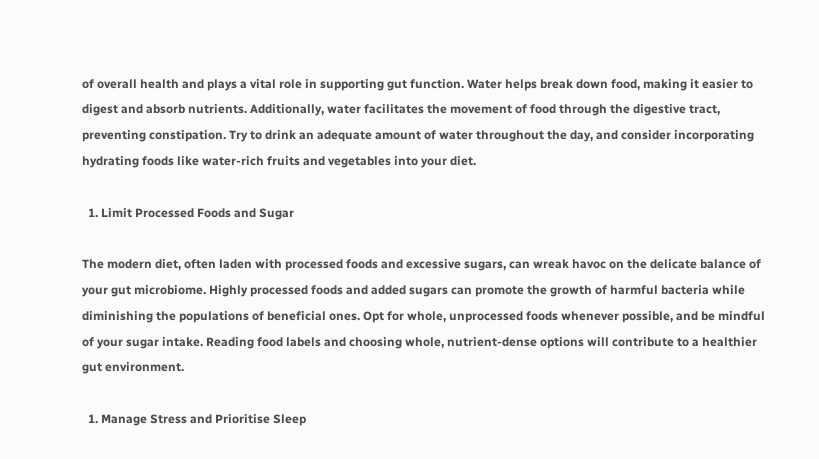of overall health and plays a vital role in supporting gut function. Water helps break down food, making it easier to digest and absorb nutrients. Additionally, water facilitates the movement of food through the digestive tract, preventing constipation. Try to drink an adequate amount of water throughout the day, and consider incorporating hydrating foods like water-rich fruits and vegetables into your diet.

  1. Limit Processed Foods and Sugar

The modern diet, often laden with processed foods and excessive sugars, can wreak havoc on the delicate balance of your gut microbiome. Highly processed foods and added sugars can promote the growth of harmful bacteria while diminishing the populations of beneficial ones. Opt for whole, unprocessed foods whenever possible, and be mindful of your sugar intake. Reading food labels and choosing whole, nutrient-dense options will contribute to a healthier gut environment.

  1. Manage Stress and Prioritise Sleep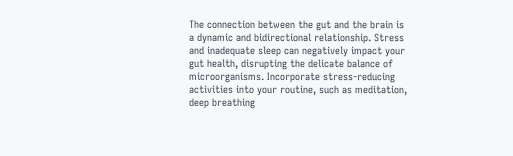The connection between the gut and the brain is a dynamic and bidirectional relationship. Stress and inadequate sleep can negatively impact your gut health, disrupting the delicate balance of microorganisms. Incorporate stress-reducing activities into your routine, such as meditation, deep breathing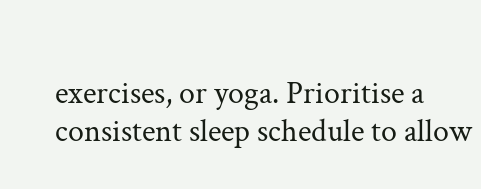exercises, or yoga. Prioritise a consistent sleep schedule to allow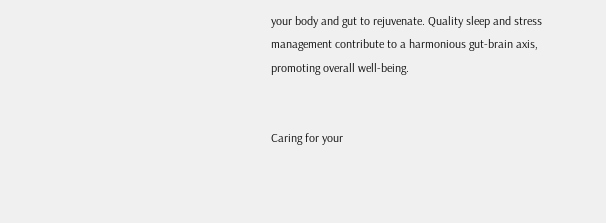your body and gut to rejuvenate. Quality sleep and stress management contribute to a harmonious gut-brain axis, promoting overall well-being.


Caring for your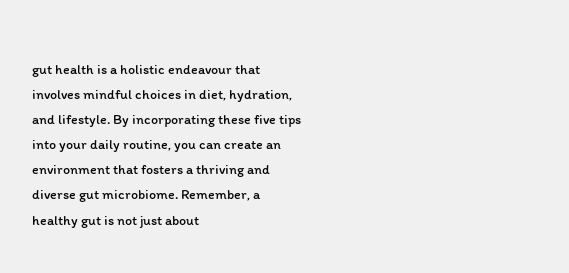gut health is a holistic endeavour that involves mindful choices in diet, hydration, and lifestyle. By incorporating these five tips into your daily routine, you can create an environment that fosters a thriving and diverse gut microbiome. Remember, a healthy gut is not just about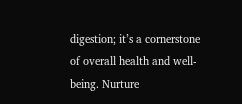digestion; it’s a cornerstone of overall health and well-being. Nurture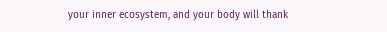your inner ecosystem, and your body will thank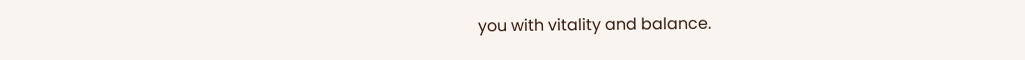you with vitality and balance.